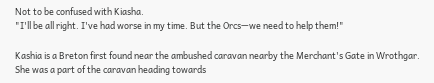Not to be confused with Kiasha.
"I'll be all right. I've had worse in my time. But the Orcs—we need to help them!"

Kashia is a Breton first found near the ambushed caravan nearby the Merchant's Gate in Wrothgar. She was a part of the caravan heading towards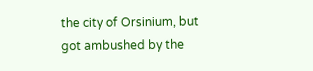the city of Orsinium, but got ambushed by the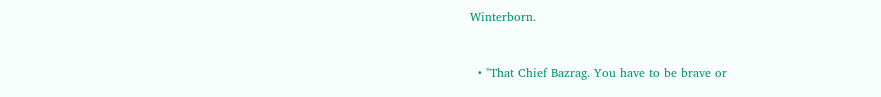Winterborn.


  • "That Chief Bazrag. You have to be brave or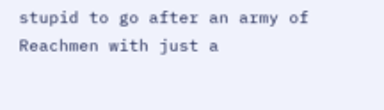stupid to go after an army of Reachmen with just a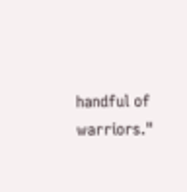handful of warriors."